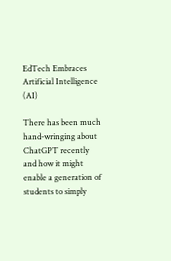EdTech Embraces Artificial Intelligence (AI)

There has been much hand-wringing about ChatGPT recently and how it might enable a generation of students to simply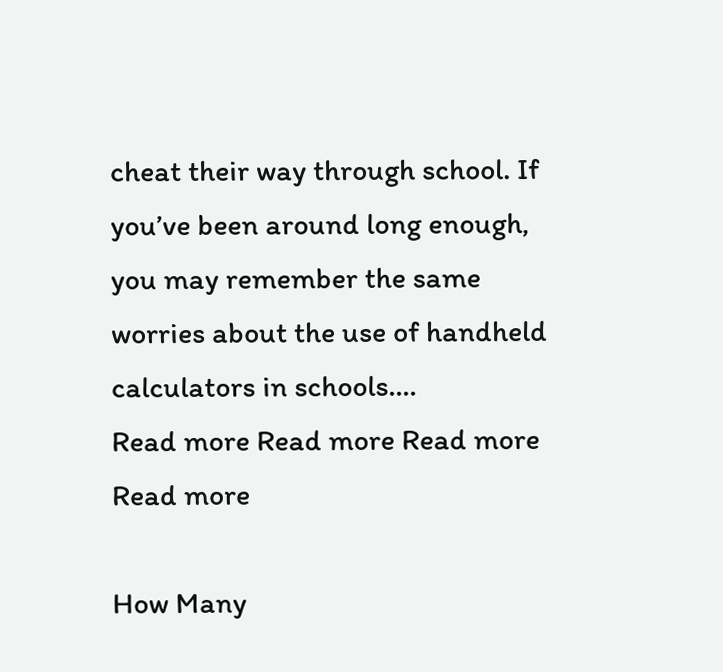cheat their way through school. If you’ve been around long enough, you may remember the same worries about the use of handheld calculators in schools....
Read more Read more Read more Read more

How Many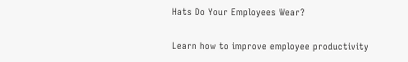Hats Do Your Employees Wear?

Learn how to improve employee productivity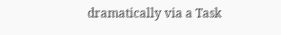dramatically via a Task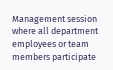Management session where all department employees or team members participate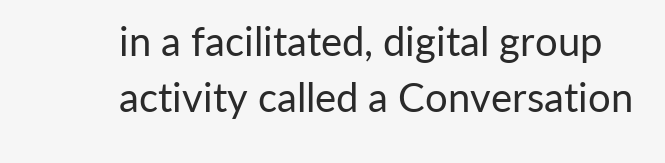in a facilitated, digital group activity called a Conversation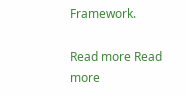Framework.

Read more Read more